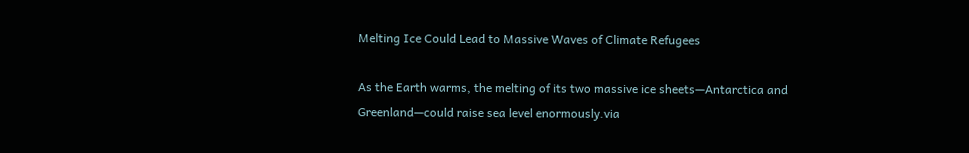Melting Ice Could Lead to Massive Waves of Climate Refugees

As the Earth warms, the melting of its two massive ice sheets—Antarctica and Greenland—could raise sea level enormously.via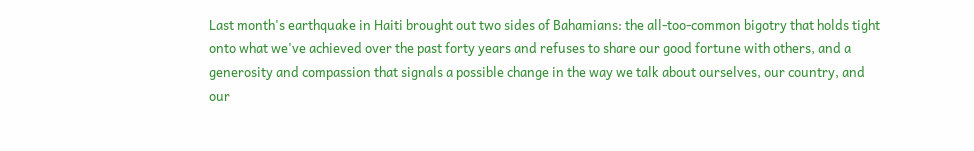Last month's earthquake in Haiti brought out two sides of Bahamians: the all-too-common bigotry that holds tight onto what we've achieved over the past forty years and refuses to share our good fortune with others, and a generosity and compassion that signals a possible change in the way we talk about ourselves, our country, and our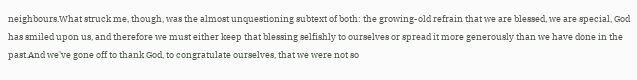neighbours.What struck me, though, was the almost unquestioning subtext of both: the growing-old refrain that we are blessed, we are special, God has smiled upon us, and therefore we must either keep that blessing selfishly to ourselves or spread it more generously than we have done in the past.And we've gone off to thank God, to congratulate ourselves, that we were not so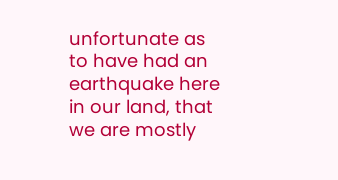unfortunate as to have had an earthquake here in our land, that we are mostly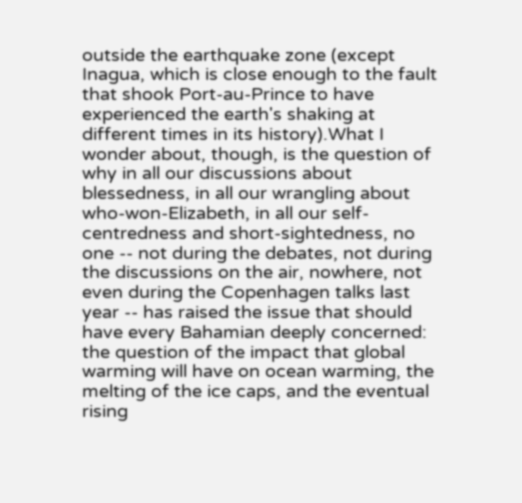outside the earthquake zone (except Inagua, which is close enough to the fault that shook Port-au-Prince to have experienced the earth's shaking at different times in its history).What I wonder about, though, is the question of why in all our discussions about blessedness, in all our wrangling about who-won-Elizabeth, in all our self-centredness and short-sightedness, no one -- not during the debates, not during the discussions on the air, nowhere, not even during the Copenhagen talks last year -- has raised the issue that should have every Bahamian deeply concerned: the question of the impact that global warming will have on ocean warming, the melting of the ice caps, and the eventual rising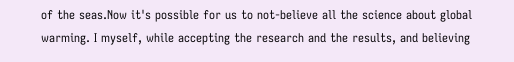of the seas.Now it's possible for us to not-believe all the science about global warming. I myself, while accepting the research and the results, and believing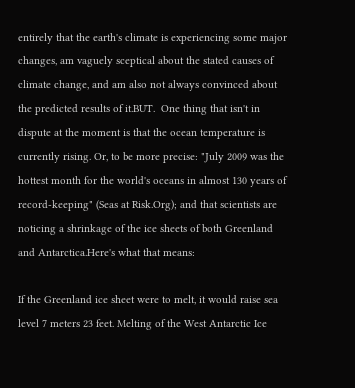entirely that the earth's climate is experiencing some major changes, am vaguely sceptical about the stated causes of climate change, and am also not always convinced about the predicted results of it.BUT.  One thing that isn't in dispute at the moment is that the ocean temperature is currently rising. Or, to be more precise: "July 2009 was the hottest month for the world's oceans in almost 130 years of record-keeping" (Seas at Risk.Org); and that scientists are noticing a shrinkage of the ice sheets of both Greenland and Antarctica.Here's what that means:

If the Greenland ice sheet were to melt, it would raise sea level 7 meters 23 feet. Melting of the West Antarctic Ice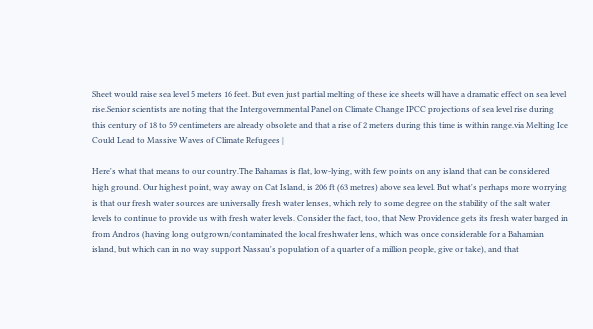Sheet would raise sea level 5 meters 16 feet. But even just partial melting of these ice sheets will have a dramatic effect on sea level rise.Senior scientists are noting that the Intergovernmental Panel on Climate Change IPCC projections of sea level rise during this century of 18 to 59 centimeters are already obsolete and that a rise of 2 meters during this time is within range.via Melting Ice Could Lead to Massive Waves of Climate Refugees |

Here's what that means to our country.The Bahamas is flat, low-lying, with few points on any island that can be considered high ground. Our highest point, way away on Cat Island, is 206 ft (63 metres) above sea level. But what's perhaps more worrying is that our fresh water sources are universally fresh water lenses, which rely to some degree on the stability of the salt water levels to continue to provide us with fresh water levels. Consider the fact, too, that New Providence gets its fresh water barged in from Andros (having long outgrown/contaminated the local freshwater lens, which was once considerable for a Bahamian island, but which can in no way support Nassau's population of a quarter of a million people, give or take), and that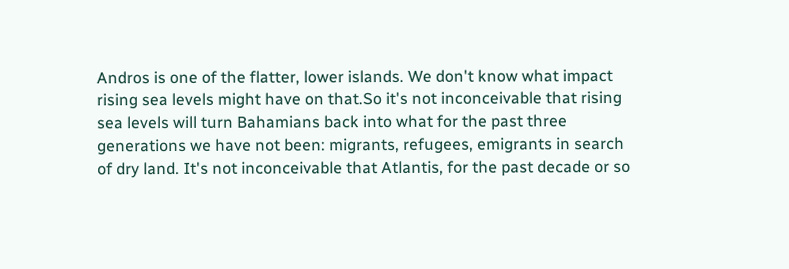Andros is one of the flatter, lower islands. We don't know what impact rising sea levels might have on that.So it's not inconceivable that rising sea levels will turn Bahamians back into what for the past three generations we have not been: migrants, refugees, emigrants in search of dry land. It's not inconceivable that Atlantis, for the past decade or so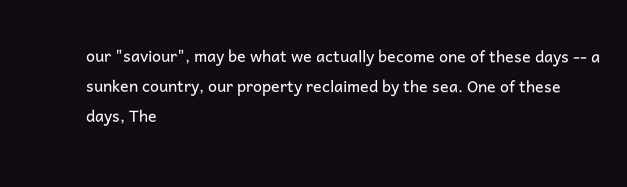our "saviour", may be what we actually become one of these days -- a sunken country, our property reclaimed by the sea. One of these days, The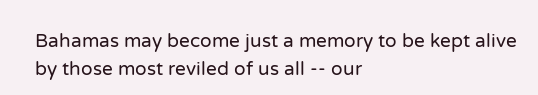Bahamas may become just a memory to be kept alive by those most reviled of us all -- our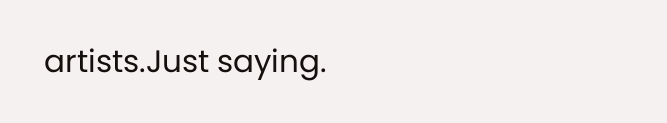artists.Just saying.